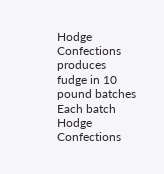Hodge Confections produces fudge in 10 pound batches Each batch
Hodge Confections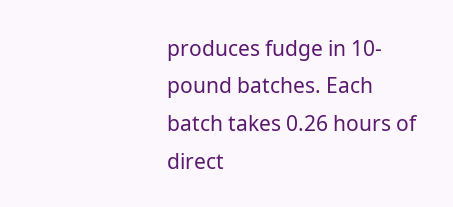produces fudge in 10- pound batches. Each batch takes 0.26 hours of direct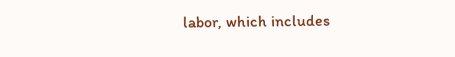labor, which includes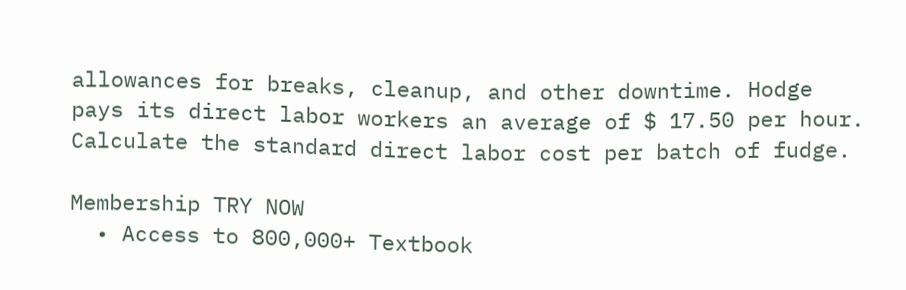allowances for breaks, cleanup, and other downtime. Hodge pays its direct labor workers an average of $ 17.50 per hour. Calculate the standard direct labor cost per batch of fudge.

Membership TRY NOW
  • Access to 800,000+ Textbook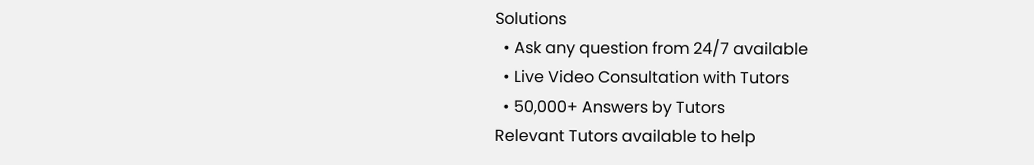Solutions
  • Ask any question from 24/7 available
  • Live Video Consultation with Tutors
  • 50,000+ Answers by Tutors
Relevant Tutors available to help